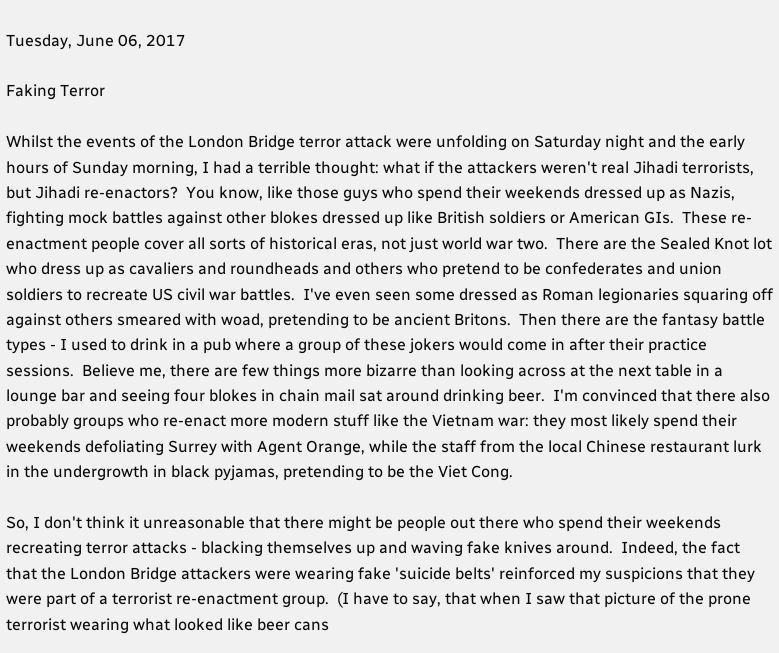Tuesday, June 06, 2017

Faking Terror

Whilst the events of the London Bridge terror attack were unfolding on Saturday night and the early hours of Sunday morning, I had a terrible thought: what if the attackers weren't real Jihadi terrorists, but Jihadi re-enactors?  You know, like those guys who spend their weekends dressed up as Nazis, fighting mock battles against other blokes dressed up like British soldiers or American GIs.  These re-enactment people cover all sorts of historical eras, not just world war two.  There are the Sealed Knot lot who dress up as cavaliers and roundheads and others who pretend to be confederates and union soldiers to recreate US civil war battles.  I've even seen some dressed as Roman legionaries squaring off against others smeared with woad, pretending to be ancient Britons.  Then there are the fantasy battle types - I used to drink in a pub where a group of these jokers would come in after their practice sessions.  Believe me, there are few things more bizarre than looking across at the next table in a lounge bar and seeing four blokes in chain mail sat around drinking beer.  I'm convinced that there also probably groups who re-enact more modern stuff like the Vietnam war: they most likely spend their weekends defoliating Surrey with Agent Orange, while the staff from the local Chinese restaurant lurk in the undergrowth in black pyjamas, pretending to be the Viet Cong.

So, I don't think it unreasonable that there might be people out there who spend their weekends recreating terror attacks - blacking themselves up and waving fake knives around.  Indeed, the fact that the London Bridge attackers were wearing fake 'suicide belts' reinforced my suspicions that they were part of a terrorist re-enactment group.  (I have to say, that when I saw that picture of the prone terrorist wearing what looked like beer cans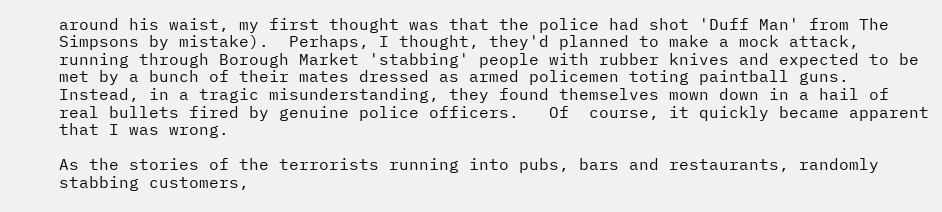around his waist, my first thought was that the police had shot 'Duff Man' from The Simpsons by mistake).  Perhaps, I thought, they'd planned to make a mock attack, running through Borough Market 'stabbing' people with rubber knives and expected to be met by a bunch of their mates dressed as armed policemen toting paintball guns.  Instead, in a tragic misunderstanding, they found themselves mown down in a hail of real bullets fired by genuine police officers.   Of  course, it quickly became apparent that I was wrong.

As the stories of the terrorists running into pubs, bars and restaurants, randomly stabbing customers,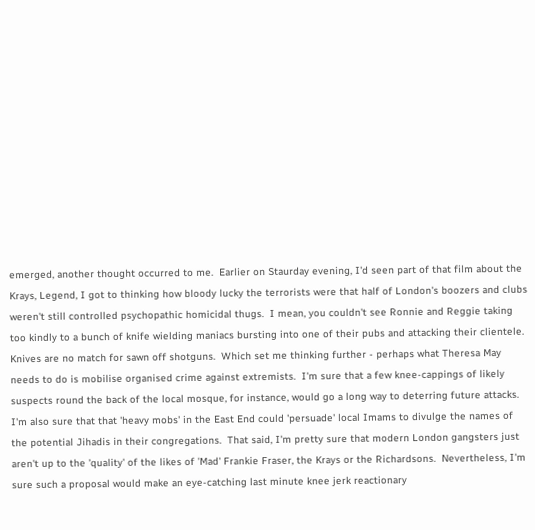emerged, another thought occurred to me.  Earlier on Staurday evening, I'd seen part of that film about the Krays, Legend, I got to thinking how bloody lucky the terrorists were that half of London's boozers and clubs weren't still controlled psychopathic homicidal thugs.  I mean, you couldn't see Ronnie and Reggie taking too kindly to a bunch of knife wielding maniacs bursting into one of their pubs and attacking their clientele.  Knives are no match for sawn off shotguns.  Which set me thinking further - perhaps what Theresa May needs to do is mobilise organised crime against extremists.  I'm sure that a few knee-cappings of likely suspects round the back of the local mosque, for instance, would go a long way to deterring future attacks. I'm also sure that that 'heavy mobs' in the East End could 'persuade' local Imams to divulge the names of the potential Jihadis in their congregations.  That said, I'm pretty sure that modern London gangsters just aren't up to the 'quality' of the likes of 'Mad' Frankie Fraser, the Krays or the Richardsons.  Nevertheless, I'm sure such a proposal would make an eye-catching last minute knee jerk reactionary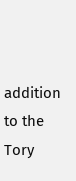addition to the Tory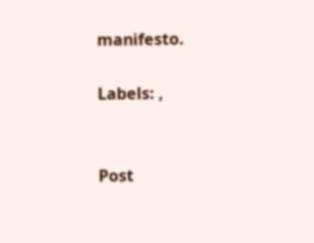manifesto.

Labels: ,


Post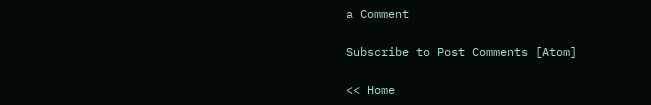a Comment

Subscribe to Post Comments [Atom]

<< Home